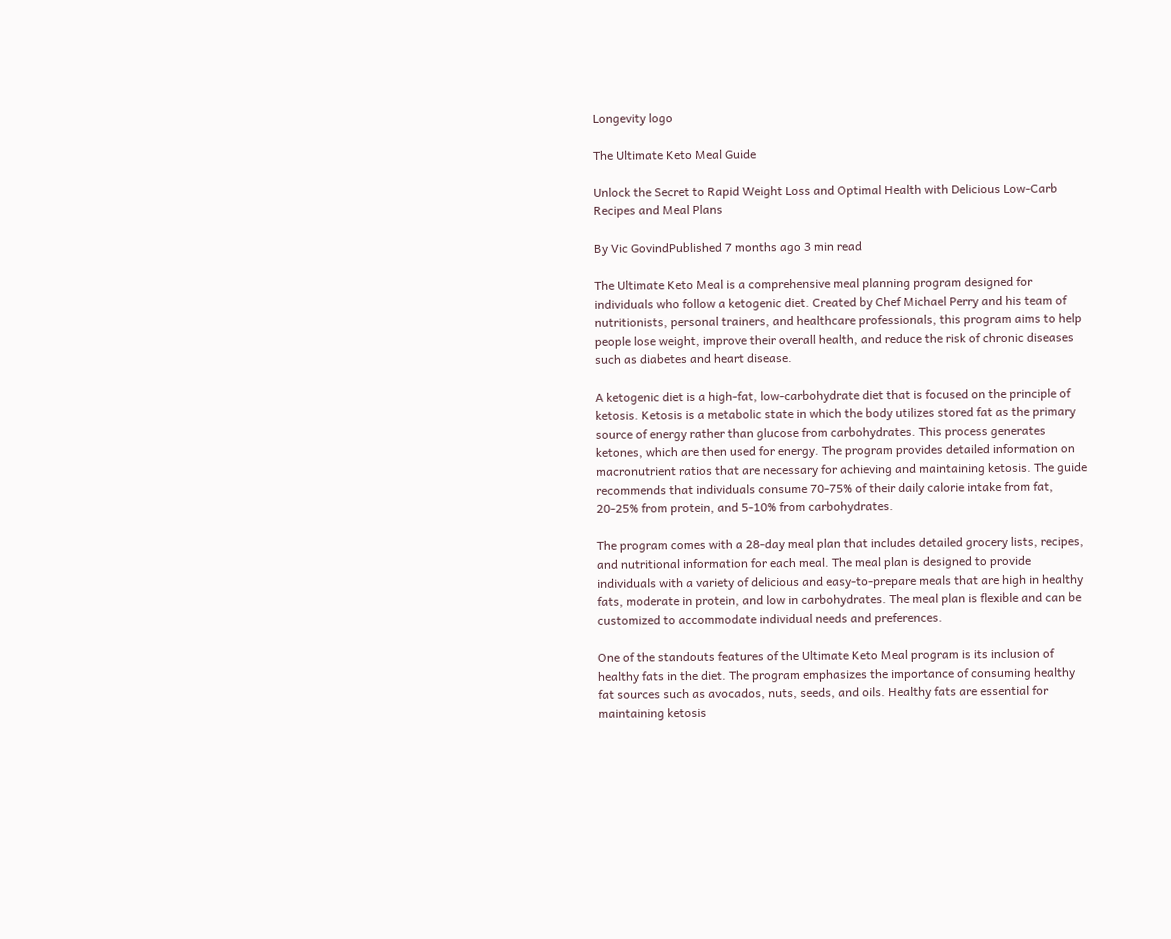Longevity logo

The Ultimate Keto Meal Guide

Unlock the Secret to Rapid Weight Loss and Optimal Health with Delicious Low-Carb Recipes and Meal Plans

By Vic GovindPublished 7 months ago 3 min read

The Ultimate Keto Meal is a comprehensive meal planning program designed for individuals who follow a ketogenic diet. Created by Chef Michael Perry and his team of nutritionists, personal trainers, and healthcare professionals, this program aims to help people lose weight, improve their overall health, and reduce the risk of chronic diseases such as diabetes and heart disease.

A ketogenic diet is a high-fat, low-carbohydrate diet that is focused on the principle of ketosis. Ketosis is a metabolic state in which the body utilizes stored fat as the primary source of energy rather than glucose from carbohydrates. This process generates ketones, which are then used for energy. The program provides detailed information on macronutrient ratios that are necessary for achieving and maintaining ketosis. The guide recommends that individuals consume 70-75% of their daily calorie intake from fat, 20-25% from protein, and 5-10% from carbohydrates.

The program comes with a 28-day meal plan that includes detailed grocery lists, recipes, and nutritional information for each meal. The meal plan is designed to provide individuals with a variety of delicious and easy-to-prepare meals that are high in healthy fats, moderate in protein, and low in carbohydrates. The meal plan is flexible and can be customized to accommodate individual needs and preferences.

One of the standouts features of the Ultimate Keto Meal program is its inclusion of healthy fats in the diet. The program emphasizes the importance of consuming healthy fat sources such as avocados, nuts, seeds, and oils. Healthy fats are essential for maintaining ketosis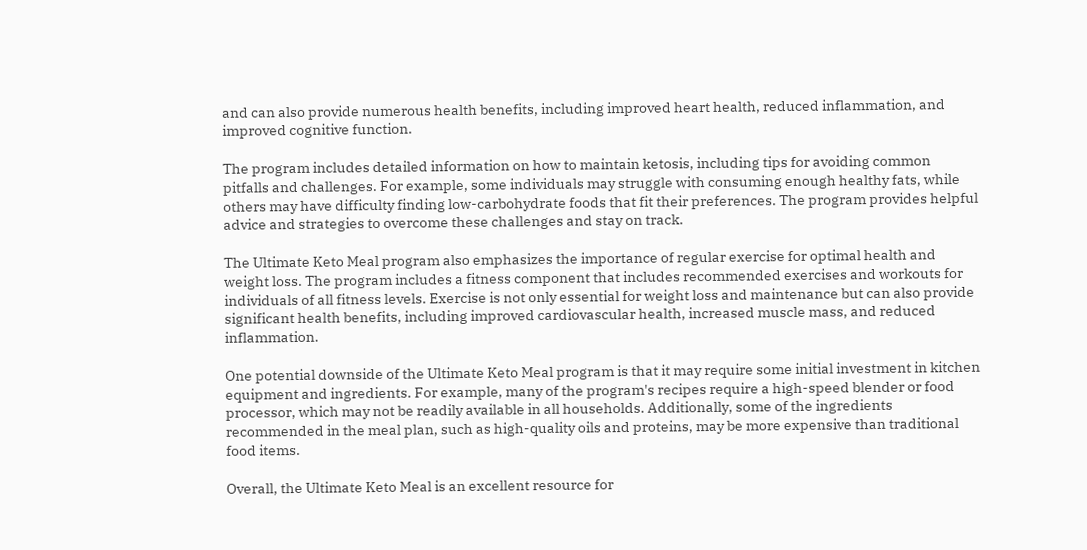and can also provide numerous health benefits, including improved heart health, reduced inflammation, and improved cognitive function.

The program includes detailed information on how to maintain ketosis, including tips for avoiding common pitfalls and challenges. For example, some individuals may struggle with consuming enough healthy fats, while others may have difficulty finding low-carbohydrate foods that fit their preferences. The program provides helpful advice and strategies to overcome these challenges and stay on track.

The Ultimate Keto Meal program also emphasizes the importance of regular exercise for optimal health and weight loss. The program includes a fitness component that includes recommended exercises and workouts for individuals of all fitness levels. Exercise is not only essential for weight loss and maintenance but can also provide significant health benefits, including improved cardiovascular health, increased muscle mass, and reduced inflammation.

One potential downside of the Ultimate Keto Meal program is that it may require some initial investment in kitchen equipment and ingredients. For example, many of the program's recipes require a high-speed blender or food processor, which may not be readily available in all households. Additionally, some of the ingredients recommended in the meal plan, such as high-quality oils and proteins, may be more expensive than traditional food items.

Overall, the Ultimate Keto Meal is an excellent resource for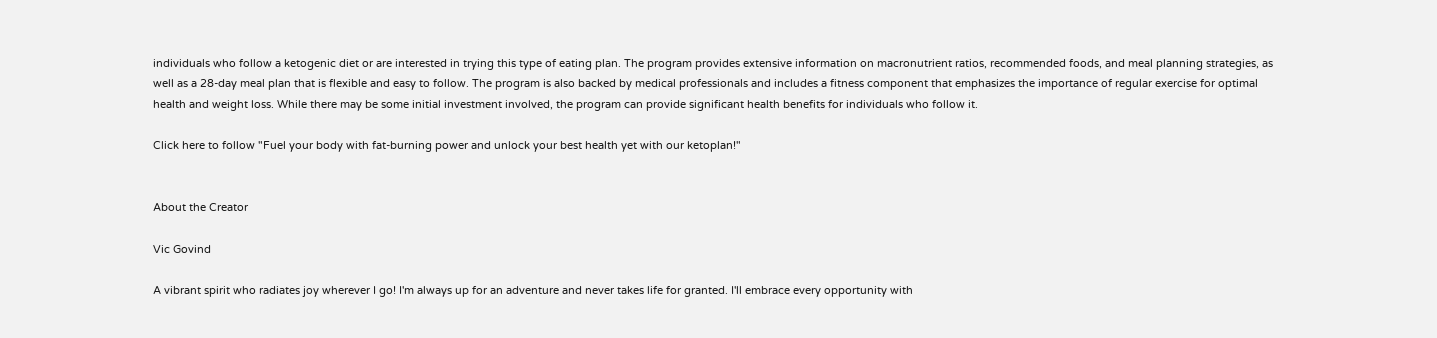individuals who follow a ketogenic diet or are interested in trying this type of eating plan. The program provides extensive information on macronutrient ratios, recommended foods, and meal planning strategies, as well as a 28-day meal plan that is flexible and easy to follow. The program is also backed by medical professionals and includes a fitness component that emphasizes the importance of regular exercise for optimal health and weight loss. While there may be some initial investment involved, the program can provide significant health benefits for individuals who follow it.

Click here to follow "Fuel your body with fat-burning power and unlock your best health yet with our ketoplan!"


About the Creator

Vic Govind

A vibrant spirit who radiates joy wherever I go! I'm always up for an adventure and never takes life for granted. I'll embrace every opportunity with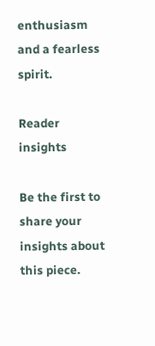enthusiasm and a fearless spirit.

Reader insights

Be the first to share your insights about this piece.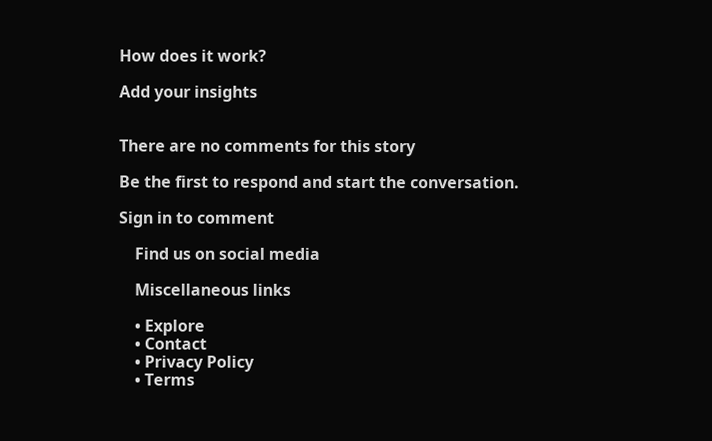How does it work?

Add your insights


There are no comments for this story

Be the first to respond and start the conversation.

Sign in to comment

    Find us on social media

    Miscellaneous links

    • Explore
    • Contact
    • Privacy Policy
    • Terms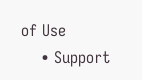of Use
    • Support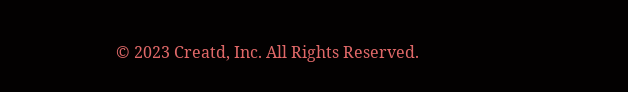© 2023 Creatd, Inc. All Rights Reserved.